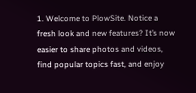1. Welcome to PlowSite. Notice a fresh look and new features? It’s now easier to share photos and videos, find popular topics fast, and enjoy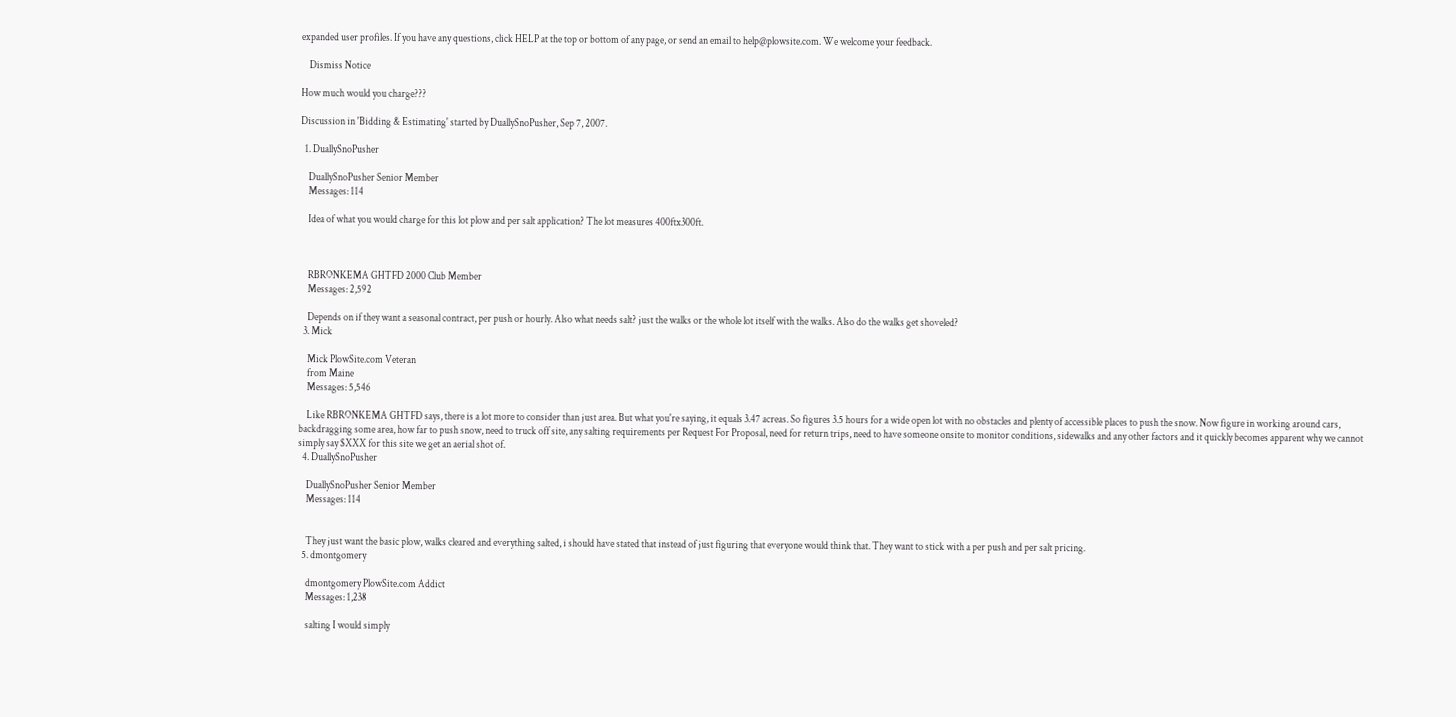expanded user profiles. If you have any questions, click HELP at the top or bottom of any page, or send an email to help@plowsite.com. We welcome your feedback.

    Dismiss Notice

How much would you charge???

Discussion in 'Bidding & Estimating' started by DuallySnoPusher, Sep 7, 2007.

  1. DuallySnoPusher

    DuallySnoPusher Senior Member
    Messages: 114

    Idea of what you would charge for this lot plow and per salt application? The lot measures 400ftx300ft.



    RBRONKEMA GHTFD 2000 Club Member
    Messages: 2,592

    Depends on if they want a seasonal contract, per push or hourly. Also what needs salt? just the walks or the whole lot itself with the walks. Also do the walks get shoveled?
  3. Mick

    Mick PlowSite.com Veteran
    from Maine
    Messages: 5,546

    Like RBRONKEMA GHTFD says, there is a lot more to consider than just area. But what you're saying, it equals 3.47 acreas. So figures 3.5 hours for a wide open lot with no obstacles and plenty of accessible places to push the snow. Now figure in working around cars, backdragging some area, how far to push snow, need to truck off site, any salting requirements per Request For Proposal, need for return trips, need to have someone onsite to monitor conditions, sidewalks and any other factors and it quickly becomes apparent why we cannot simply say $XXX for this site we get an aerial shot of.
  4. DuallySnoPusher

    DuallySnoPusher Senior Member
    Messages: 114


    They just want the basic plow, walks cleared and everything salted, i should have stated that instead of just figuring that everyone would think that. They want to stick with a per push and per salt pricing.
  5. dmontgomery

    dmontgomery PlowSite.com Addict
    Messages: 1,238

    salting I would simply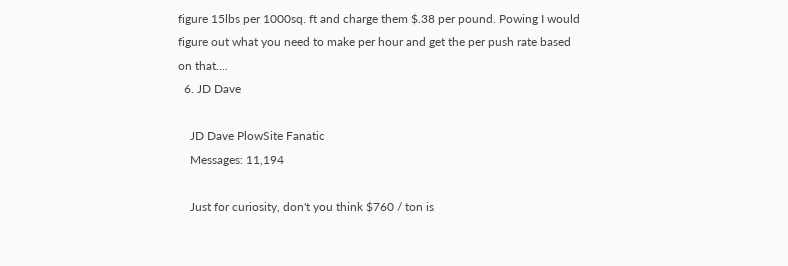figure 15lbs per 1000sq. ft and charge them $.38 per pound. Powing I would figure out what you need to make per hour and get the per push rate based on that....
  6. JD Dave

    JD Dave PlowSite Fanatic
    Messages: 11,194

    Just for curiosity, don't you think $760 / ton is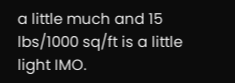a little much and 15 lbs/1000 sq/ft is a little light IMO.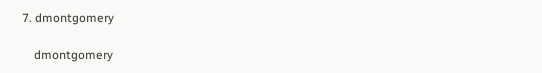7. dmontgomery

    dmontgomery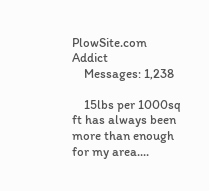PlowSite.com Addict
    Messages: 1,238

    15lbs per 1000sq ft has always been more than enough for my area....